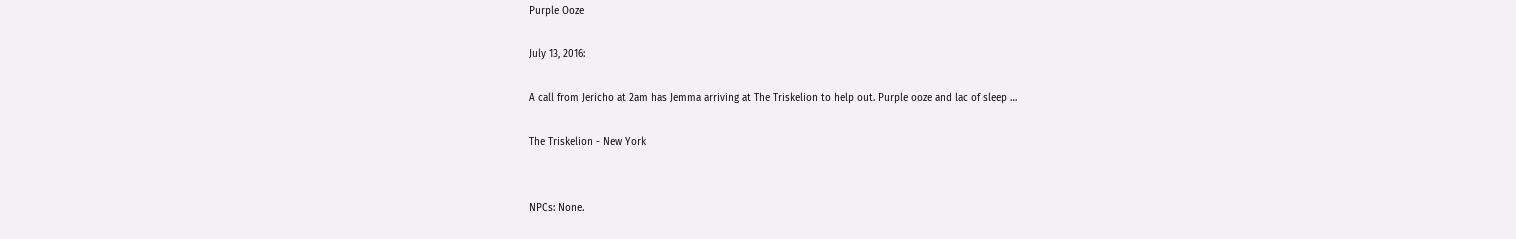Purple Ooze

July 13, 2016:

A call from Jericho at 2am has Jemma arriving at The Triskelion to help out. Purple ooze and lac of sleep …

The Triskelion - New York


NPCs: None.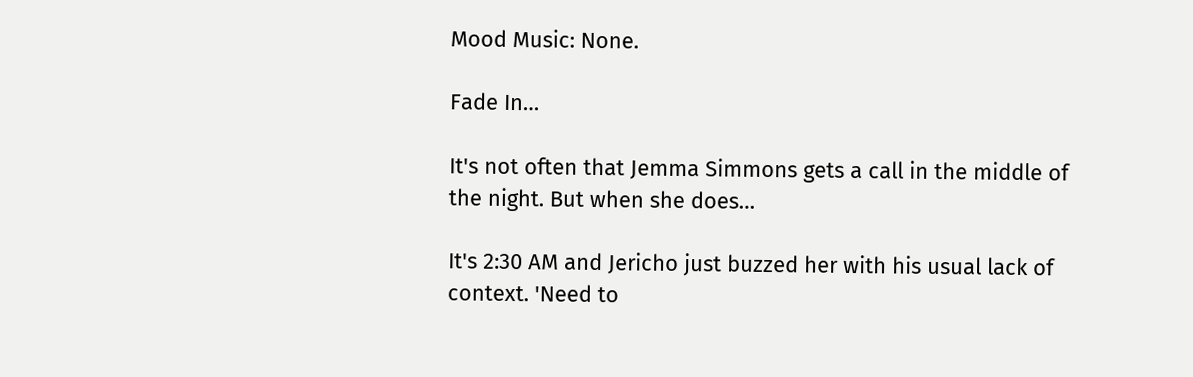Mood Music: None.

Fade In…

It's not often that Jemma Simmons gets a call in the middle of the night. But when she does…

It's 2:30 AM and Jericho just buzzed her with his usual lack of context. 'Need to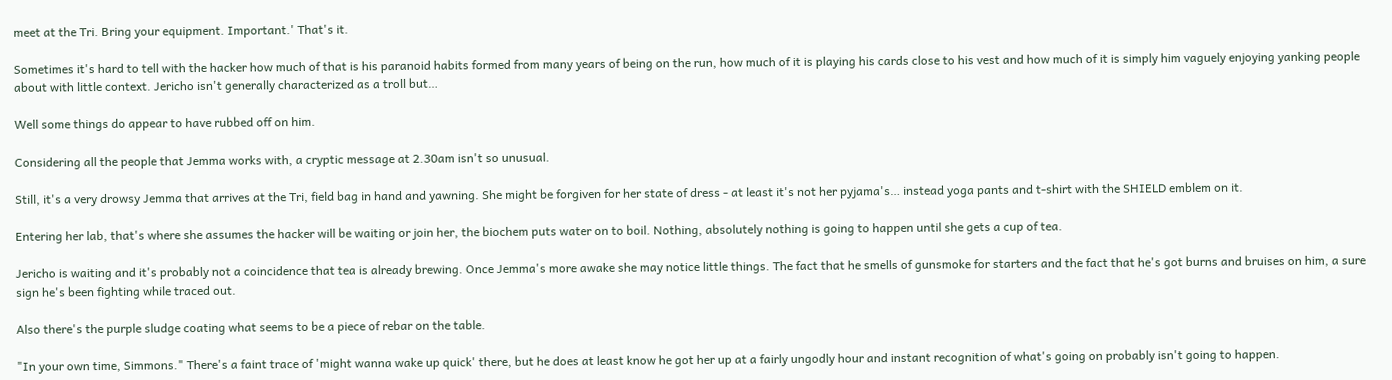meet at the Tri. Bring your equipment. Important.' That's it.

Sometimes it's hard to tell with the hacker how much of that is his paranoid habits formed from many years of being on the run, how much of it is playing his cards close to his vest and how much of it is simply him vaguely enjoying yanking people about with little context. Jericho isn't generally characterized as a troll but…

Well some things do appear to have rubbed off on him.

Considering all the people that Jemma works with, a cryptic message at 2.30am isn't so unusual.

Still, it's a very drowsy Jemma that arrives at the Tri, field bag in hand and yawning. She might be forgiven for her state of dress - at least it's not her pyjama's… instead yoga pants and t-shirt with the SHIELD emblem on it.

Entering her lab, that's where she assumes the hacker will be waiting or join her, the biochem puts water on to boil. Nothing, absolutely nothing is going to happen until she gets a cup of tea.

Jericho is waiting and it's probably not a coincidence that tea is already brewing. Once Jemma's more awake she may notice little things. The fact that he smells of gunsmoke for starters and the fact that he's got burns and bruises on him, a sure sign he's been fighting while traced out.

Also there's the purple sludge coating what seems to be a piece of rebar on the table.

"In your own time, Simmons." There's a faint trace of 'might wanna wake up quick' there, but he does at least know he got her up at a fairly ungodly hour and instant recognition of what's going on probably isn't going to happen.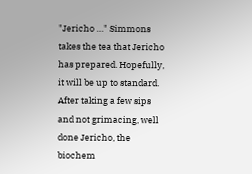"Jericho …" Simmons takes the tea that Jericho has prepared. Hopefully, it will be up to standard. After taking a few sips and not grimacing, well done Jericho, the biochem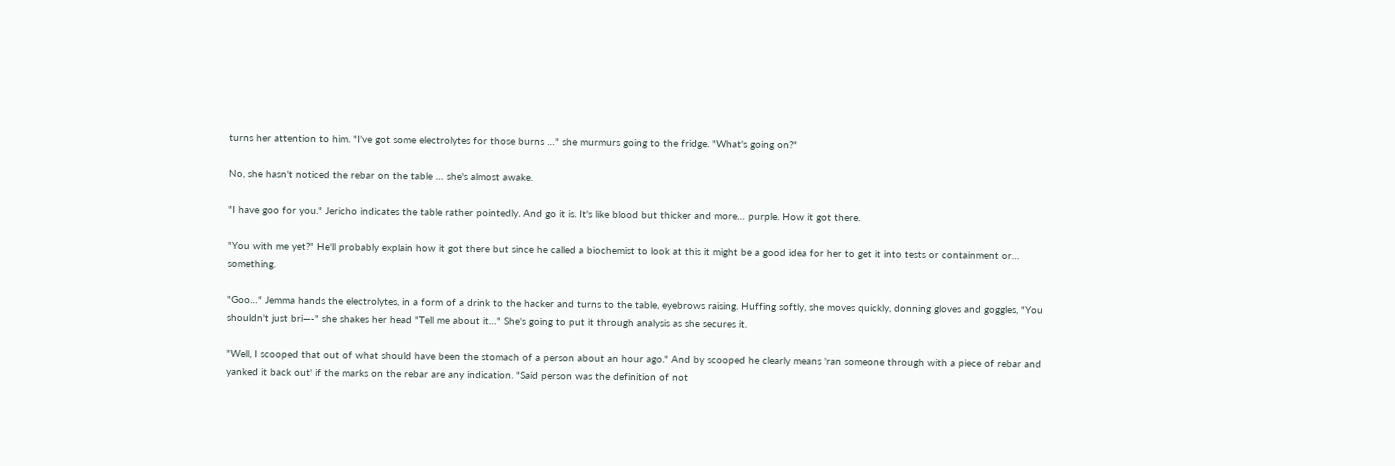turns her attention to him. "I've got some electrolytes for those burns …" she murmurs going to the fridge. "What's going on?"

No, she hasn't noticed the rebar on the table … she's almost awake.

"I have goo for you." Jericho indicates the table rather pointedly. And go it is. It's like blood but thicker and more… purple. How it got there.

"You with me yet?" He'll probably explain how it got there but since he called a biochemist to look at this it might be a good idea for her to get it into tests or containment or… something.

"Goo…" Jemma hands the electrolytes, in a form of a drink to the hacker and turns to the table, eyebrows raising. Huffing softly, she moves quickly, donning gloves and goggles, "You shouldn't just bri—-" she shakes her head "Tell me about it…" She's going to put it through analysis as she secures it.

"Well, I scooped that out of what should have been the stomach of a person about an hour ago." And by scooped he clearly means 'ran someone through with a piece of rebar and yanked it back out' if the marks on the rebar are any indication. "Said person was the definition of not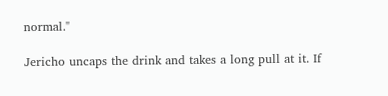normal."

Jericho uncaps the drink and takes a long pull at it. If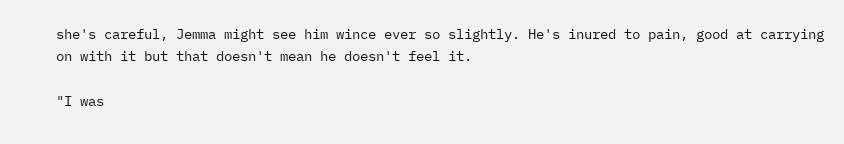she's careful, Jemma might see him wince ever so slightly. He's inured to pain, good at carrying on with it but that doesn't mean he doesn't feel it.

"I was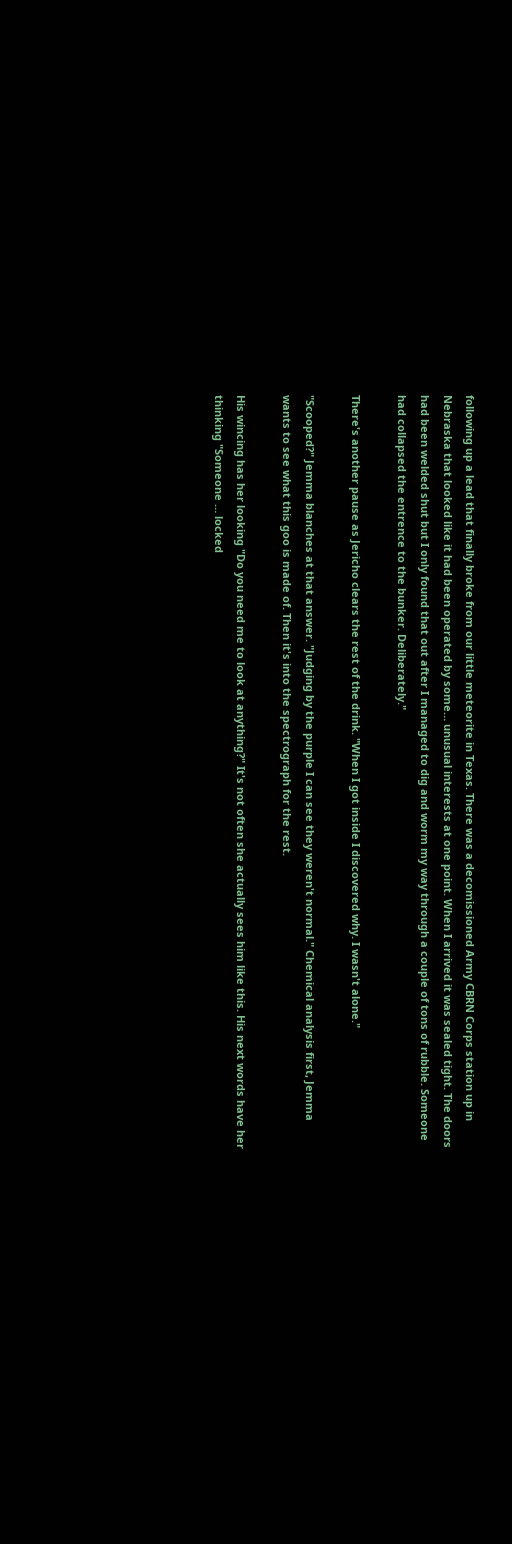following up a lead that finally broke from our little meteorite in Texas. There was a decomissioned Army CBRN Corps station up in Nebraska that looked like it had been operated by some… unusual interests at one point. When I arrived it was sealed tight. The doors had been welded shut but I only found that out after I managed to dig and worm my way through a couple of tons of rubble. Someone had collapsed the entrence to the bunker. Deliberately."

There's another pause as Jericho clears the rest of the drink. "When I got inside I discovered why. I wasn't alone."

"Scooped?" Jemma blanches at that answer. "Judging by the purple I can see they weren't normal." Chemical analysis first, Jemma wants to see what this goo is made of. Then it's into the spectrograph for the rest.

His wincing has her looking "Do you need me to look at anything?" It's not often she actually sees him like this. His next words have her thinking "Someone … locked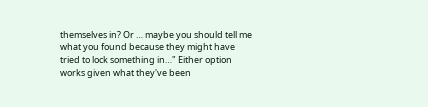themselves in? Or … maybe you should tell me what you found because they might have tried to lock something in…" Either option works given what they've been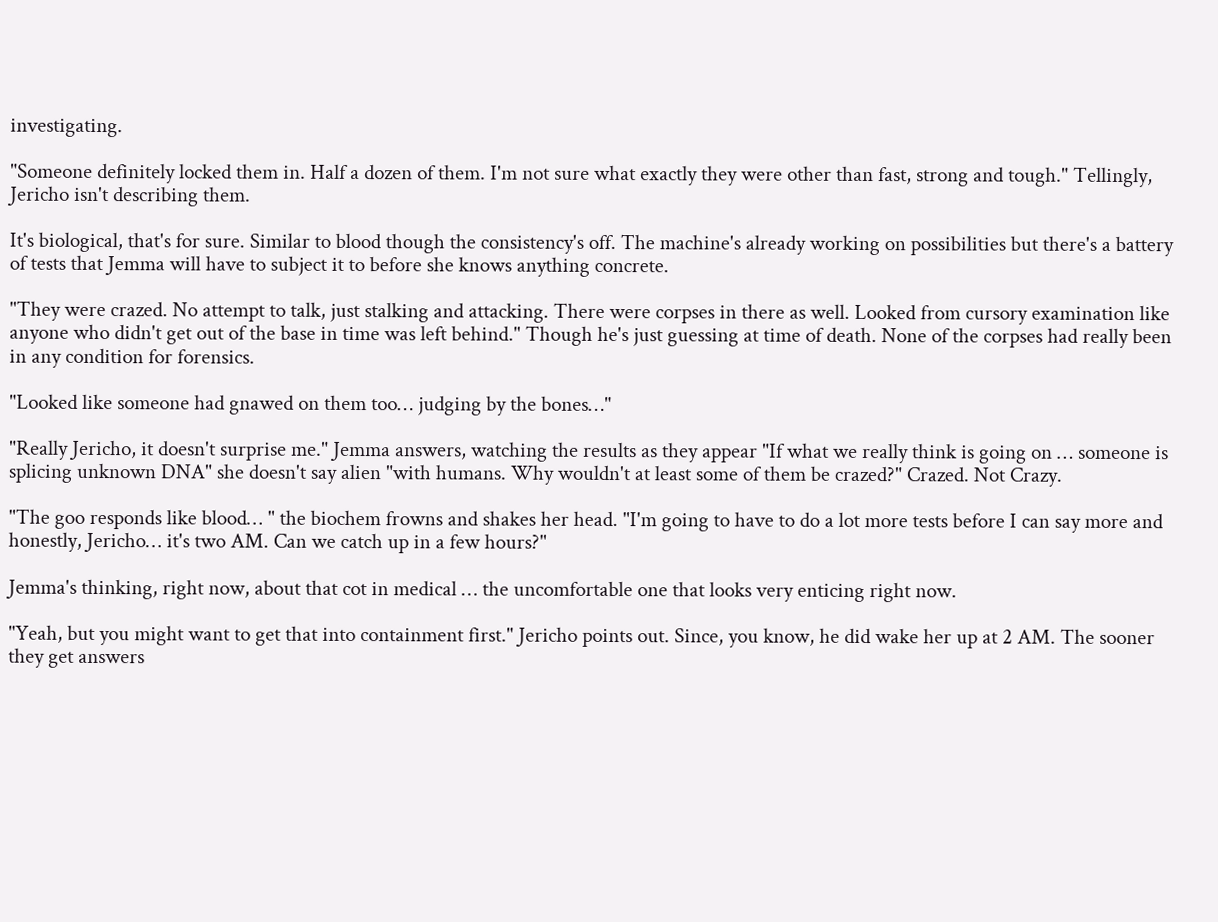investigating.

"Someone definitely locked them in. Half a dozen of them. I'm not sure what exactly they were other than fast, strong and tough." Tellingly, Jericho isn't describing them.

It's biological, that's for sure. Similar to blood though the consistency's off. The machine's already working on possibilities but there's a battery of tests that Jemma will have to subject it to before she knows anything concrete.

"They were crazed. No attempt to talk, just stalking and attacking. There were corpses in there as well. Looked from cursory examination like anyone who didn't get out of the base in time was left behind." Though he's just guessing at time of death. None of the corpses had really been in any condition for forensics.

"Looked like someone had gnawed on them too… judging by the bones…"

"Really Jericho, it doesn't surprise me." Jemma answers, watching the results as they appear "If what we really think is going on … someone is splicing unknown DNA" she doesn't say alien "with humans. Why wouldn't at least some of them be crazed?" Crazed. Not Crazy.

"The goo responds like blood… " the biochem frowns and shakes her head. "I'm going to have to do a lot more tests before I can say more and honestly, Jericho… it's two AM. Can we catch up in a few hours?"

Jemma's thinking, right now, about that cot in medical … the uncomfortable one that looks very enticing right now.

"Yeah, but you might want to get that into containment first." Jericho points out. Since, you know, he did wake her up at 2 AM. The sooner they get answers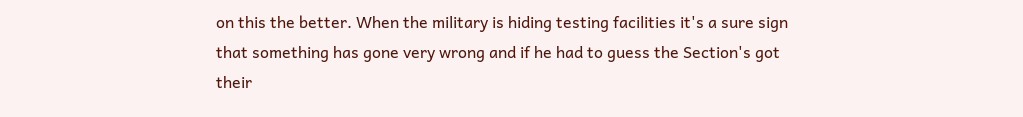on this the better. When the military is hiding testing facilities it's a sure sign that something has gone very wrong and if he had to guess the Section's got their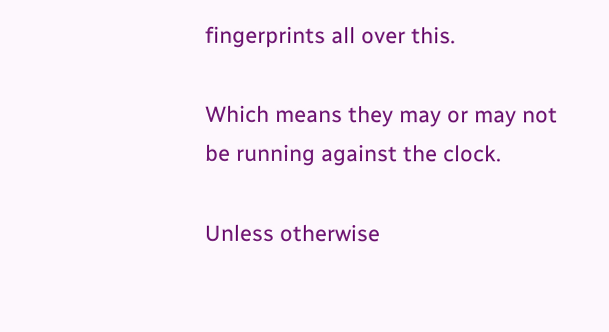fingerprints all over this.

Which means they may or may not be running against the clock.

Unless otherwise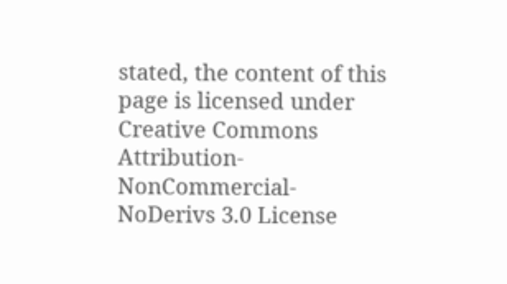stated, the content of this page is licensed under Creative Commons Attribution-NonCommercial-NoDerivs 3.0 License